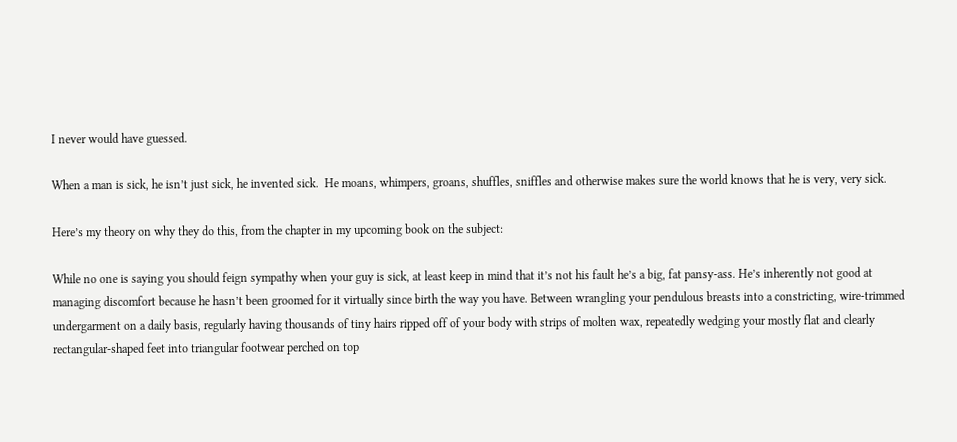I never would have guessed.

When a man is sick, he isn’t just sick, he invented sick.  He moans, whimpers, groans, shuffles, sniffles and otherwise makes sure the world knows that he is very, very sick.

Here’s my theory on why they do this, from the chapter in my upcoming book on the subject:

While no one is saying you should feign sympathy when your guy is sick, at least keep in mind that it’s not his fault he’s a big, fat pansy-ass. He’s inherently not good at managing discomfort because he hasn’t been groomed for it virtually since birth the way you have. Between wrangling your pendulous breasts into a constricting, wire-trimmed undergarment on a daily basis, regularly having thousands of tiny hairs ripped off of your body with strips of molten wax, repeatedly wedging your mostly flat and clearly rectangular-shaped feet into triangular footwear perched on top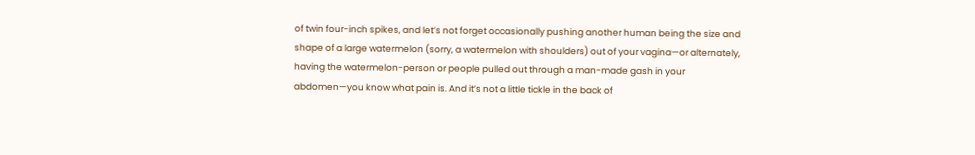of twin four-inch spikes, and let’s not forget occasionally pushing another human being the size and shape of a large watermelon (sorry, a watermelon with shoulders) out of your vagina—or alternately, having the watermelon-person or people pulled out through a man-made gash in your abdomen—you know what pain is. And it’s not a little tickle in the back of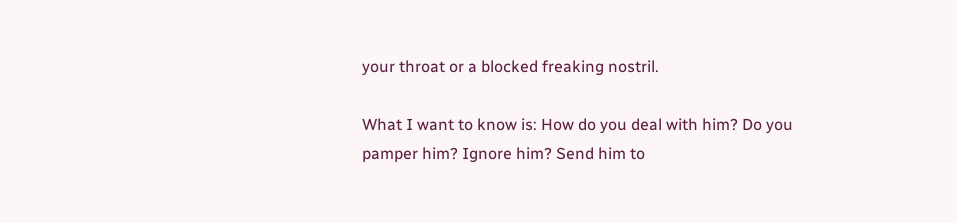your throat or a blocked freaking nostril.

What I want to know is: How do you deal with him? Do you pamper him? Ignore him? Send him to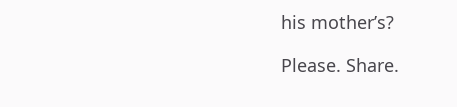his mother’s?

Please. Share.